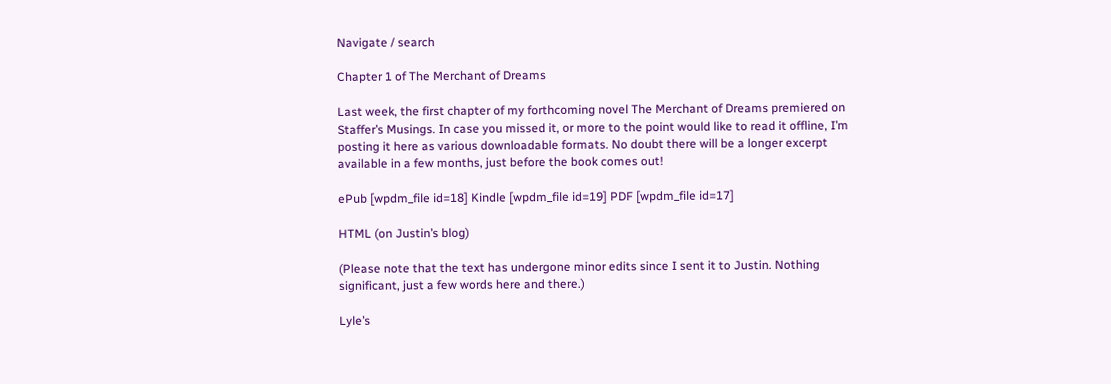Navigate / search

Chapter 1 of The Merchant of Dreams

Last week, the first chapter of my forthcoming novel The Merchant of Dreams premiered on Staffer’s Musings. In case you missed it, or more to the point would like to read it offline, I’m posting it here as various downloadable formats. No doubt there will be a longer excerpt available in a few months, just before the book comes out!

ePub [wpdm_file id=18] Kindle [wpdm_file id=19] PDF [wpdm_file id=17]

HTML (on Justin’s blog)

(Please note that the text has undergone minor edits since I sent it to Justin. Nothing significant, just a few words here and there.)

Lyle’s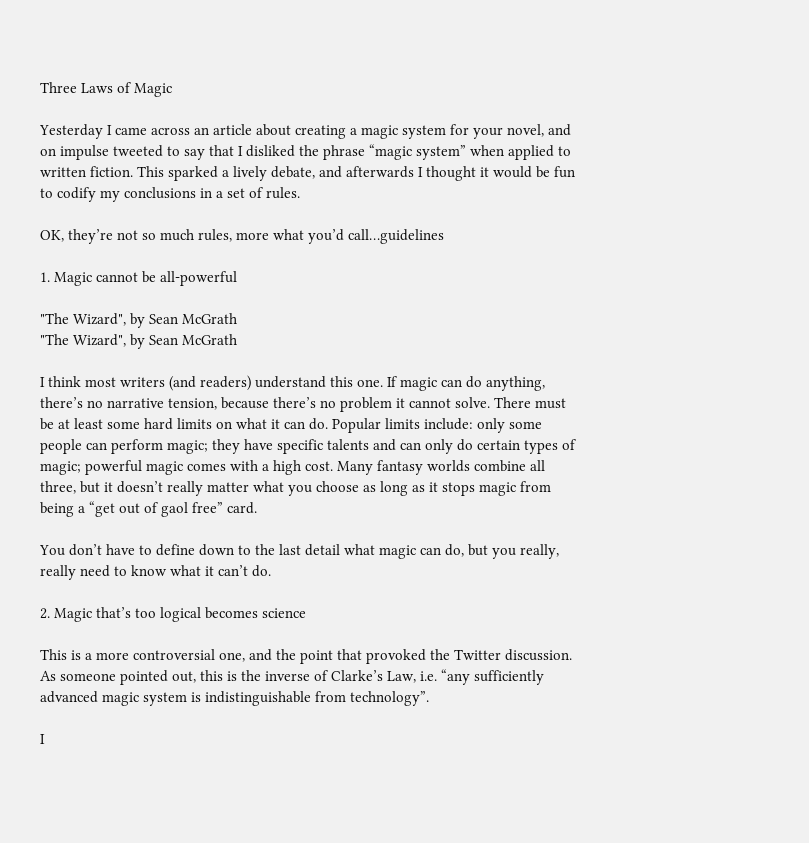Three Laws of Magic

Yesterday I came across an article about creating a magic system for your novel, and on impulse tweeted to say that I disliked the phrase “magic system” when applied to written fiction. This sparked a lively debate, and afterwards I thought it would be fun to codify my conclusions in a set of rules.

OK, they’re not so much rules, more what you’d call…guidelines

1. Magic cannot be all-powerful

"The Wizard", by Sean McGrath
"The Wizard", by Sean McGrath

I think most writers (and readers) understand this one. If magic can do anything, there’s no narrative tension, because there’s no problem it cannot solve. There must be at least some hard limits on what it can do. Popular limits include: only some people can perform magic; they have specific talents and can only do certain types of magic; powerful magic comes with a high cost. Many fantasy worlds combine all three, but it doesn’t really matter what you choose as long as it stops magic from being a “get out of gaol free” card.

You don’t have to define down to the last detail what magic can do, but you really, really need to know what it can’t do.

2. Magic that’s too logical becomes science

This is a more controversial one, and the point that provoked the Twitter discussion. As someone pointed out, this is the inverse of Clarke’s Law, i.e. “any sufficiently advanced magic system is indistinguishable from technology”.

I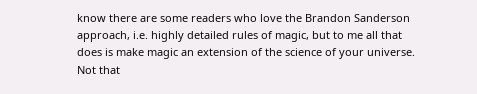know there are some readers who love the Brandon Sanderson approach, i.e. highly detailed rules of magic, but to me all that does is make magic an extension of the science of your universe. Not that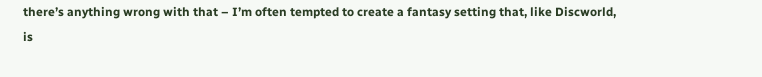there’s anything wrong with that – I’m often tempted to create a fantasy setting that, like Discworld, is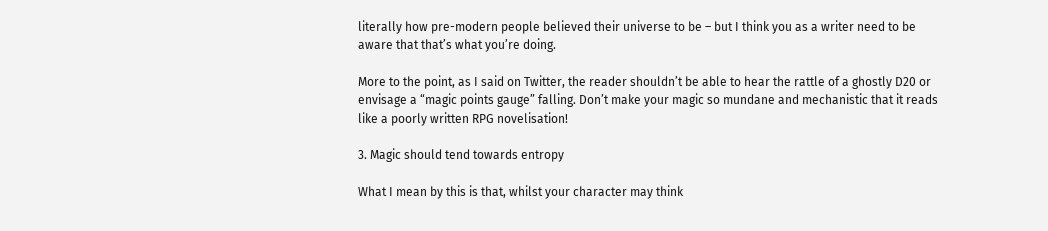literally how pre-modern people believed their universe to be – but I think you as a writer need to be aware that that’s what you’re doing.

More to the point, as I said on Twitter, the reader shouldn’t be able to hear the rattle of a ghostly D20 or envisage a “magic points gauge” falling. Don’t make your magic so mundane and mechanistic that it reads like a poorly written RPG novelisation!

3. Magic should tend towards entropy

What I mean by this is that, whilst your character may think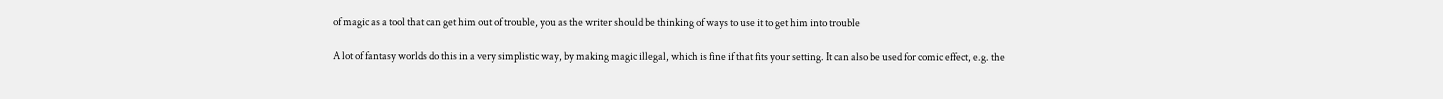of magic as a tool that can get him out of trouble, you as the writer should be thinking of ways to use it to get him into trouble

A lot of fantasy worlds do this in a very simplistic way, by making magic illegal, which is fine if that fits your setting. It can also be used for comic effect, e.g. the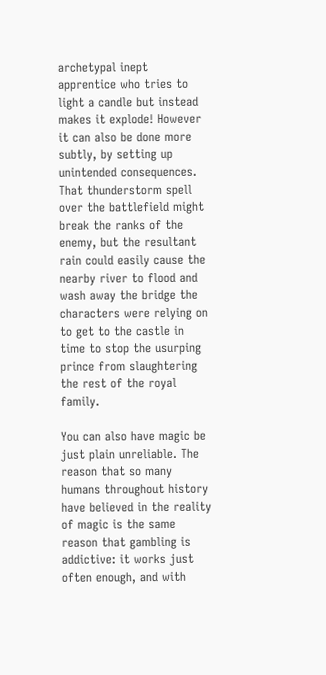archetypal inept apprentice who tries to light a candle but instead makes it explode! However it can also be done more subtly, by setting up unintended consequences. That thunderstorm spell over the battlefield might break the ranks of the enemy, but the resultant rain could easily cause the nearby river to flood and wash away the bridge the characters were relying on to get to the castle in time to stop the usurping prince from slaughtering the rest of the royal family.

You can also have magic be just plain unreliable. The reason that so many humans throughout history have believed in the reality of magic is the same reason that gambling is addictive: it works just often enough, and with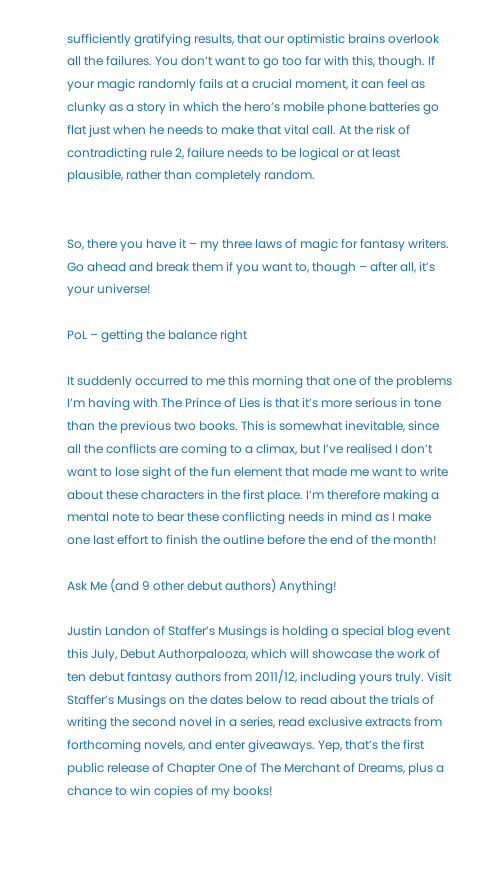sufficiently gratifying results, that our optimistic brains overlook all the failures. You don’t want to go too far with this, though. If your magic randomly fails at a crucial moment, it can feel as clunky as a story in which the hero’s mobile phone batteries go flat just when he needs to make that vital call. At the risk of contradicting rule 2, failure needs to be logical or at least plausible, rather than completely random.


So, there you have it – my three laws of magic for fantasy writers. Go ahead and break them if you want to, though – after all, it’s your universe!

PoL – getting the balance right

It suddenly occurred to me this morning that one of the problems I’m having with The Prince of Lies is that it’s more serious in tone than the previous two books. This is somewhat inevitable, since all the conflicts are coming to a climax, but I’ve realised I don’t want to lose sight of the fun element that made me want to write about these characters in the first place. I’m therefore making a mental note to bear these conflicting needs in mind as I make one last effort to finish the outline before the end of the month!

Ask Me (and 9 other debut authors) Anything!

Justin Landon of Staffer’s Musings is holding a special blog event this July, Debut Authorpalooza, which will showcase the work of ten debut fantasy authors from 2011/12, including yours truly. Visit Staffer’s Musings on the dates below to read about the trials of writing the second novel in a series, read exclusive extracts from forthcoming novels, and enter giveaways. Yep, that’s the first public release of Chapter One of The Merchant of Dreams, plus a chance to win copies of my books!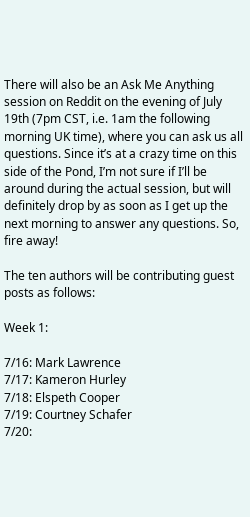There will also be an Ask Me Anything session on Reddit on the evening of July 19th (7pm CST, i.e. 1am the following morning UK time), where you can ask us all questions. Since it’s at a crazy time on this side of the Pond, I’m not sure if I’ll be around during the actual session, but will definitely drop by as soon as I get up the next morning to answer any questions. So, fire away!

The ten authors will be contributing guest posts as follows:

Week 1:

7/16: Mark Lawrence
7/17: Kameron Hurley
7/18: Elspeth Cooper
7/19: Courtney Schafer
7/20: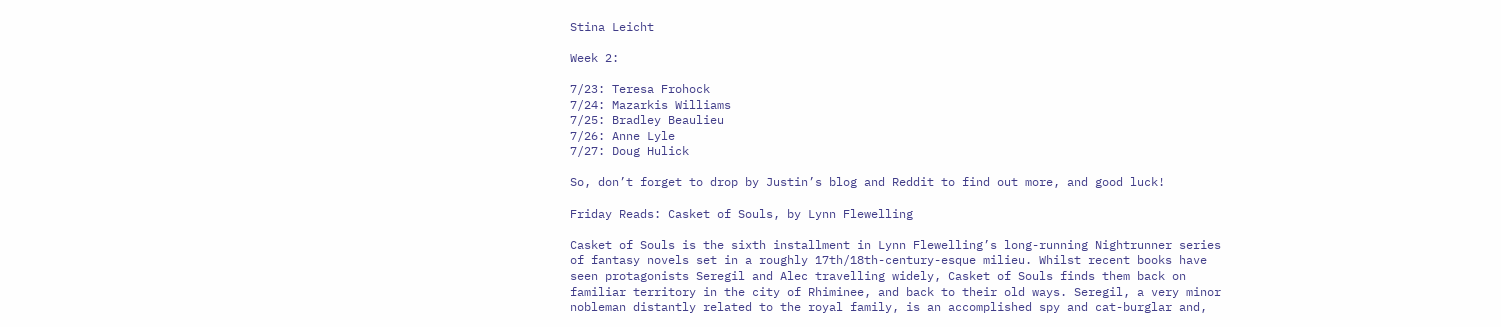Stina Leicht

Week 2:

7/23: Teresa Frohock
7/24: Mazarkis Williams
7/25: Bradley Beaulieu
7/26: Anne Lyle
7/27: Doug Hulick

So, don’t forget to drop by Justin’s blog and Reddit to find out more, and good luck!

Friday Reads: Casket of Souls, by Lynn Flewelling

Casket of Souls is the sixth installment in Lynn Flewelling’s long-running Nightrunner series of fantasy novels set in a roughly 17th/18th-century-esque milieu. Whilst recent books have seen protagonists Seregil and Alec travelling widely, Casket of Souls finds them back on familiar territory in the city of Rhiminee, and back to their old ways. Seregil, a very minor nobleman distantly related to the royal family, is an accomplished spy and cat-burglar and,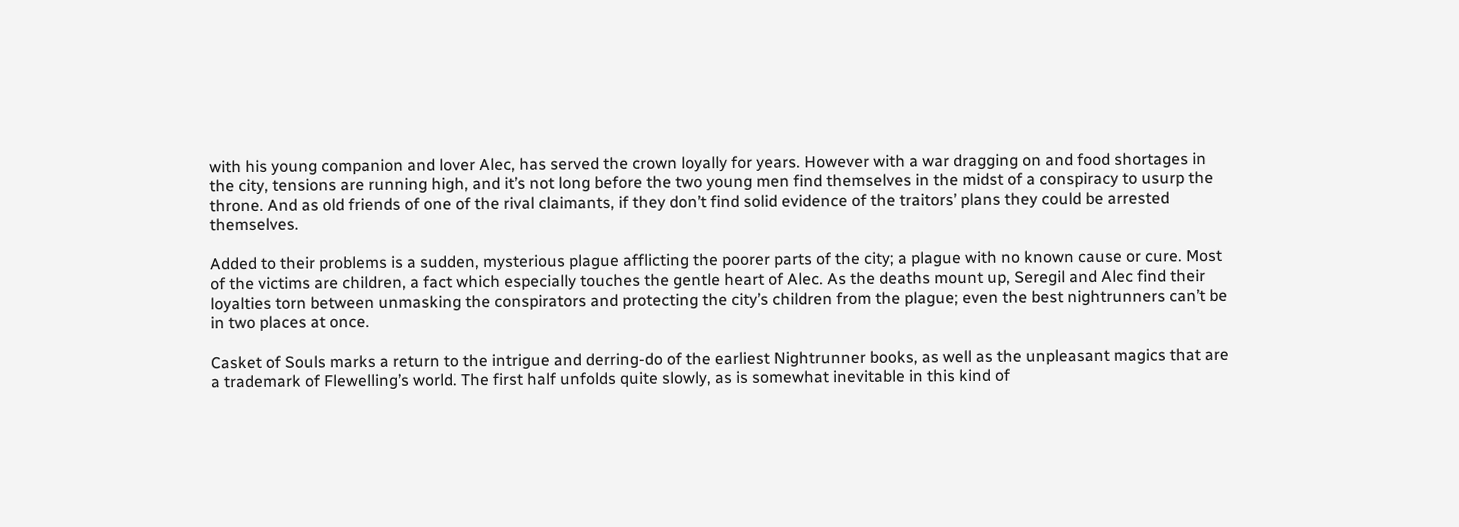with his young companion and lover Alec, has served the crown loyally for years. However with a war dragging on and food shortages in the city, tensions are running high, and it’s not long before the two young men find themselves in the midst of a conspiracy to usurp the throne. And as old friends of one of the rival claimants, if they don’t find solid evidence of the traitors’ plans they could be arrested themselves.

Added to their problems is a sudden, mysterious plague afflicting the poorer parts of the city; a plague with no known cause or cure. Most of the victims are children, a fact which especially touches the gentle heart of Alec. As the deaths mount up, Seregil and Alec find their loyalties torn between unmasking the conspirators and protecting the city’s children from the plague; even the best nightrunners can’t be in two places at once.

Casket of Souls marks a return to the intrigue and derring-do of the earliest Nightrunner books, as well as the unpleasant magics that are a trademark of Flewelling’s world. The first half unfolds quite slowly, as is somewhat inevitable in this kind of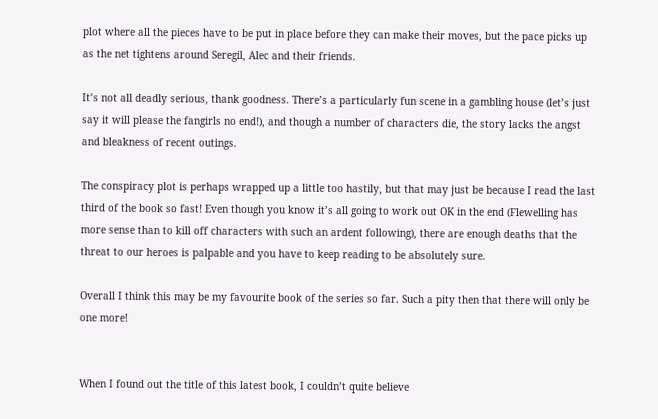plot where all the pieces have to be put in place before they can make their moves, but the pace picks up as the net tightens around Seregil, Alec and their friends.

It’s not all deadly serious, thank goodness. There’s a particularly fun scene in a gambling house (let’s just say it will please the fangirls no end!), and though a number of characters die, the story lacks the angst and bleakness of recent outings.

The conspiracy plot is perhaps wrapped up a little too hastily, but that may just be because I read the last third of the book so fast! Even though you know it’s all going to work out OK in the end (Flewelling has more sense than to kill off characters with such an ardent following), there are enough deaths that the threat to our heroes is palpable and you have to keep reading to be absolutely sure.

Overall I think this may be my favourite book of the series so far. Such a pity then that there will only be one more!


When I found out the title of this latest book, I couldn’t quite believe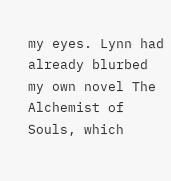my eyes. Lynn had already blurbed my own novel The Alchemist of Souls, which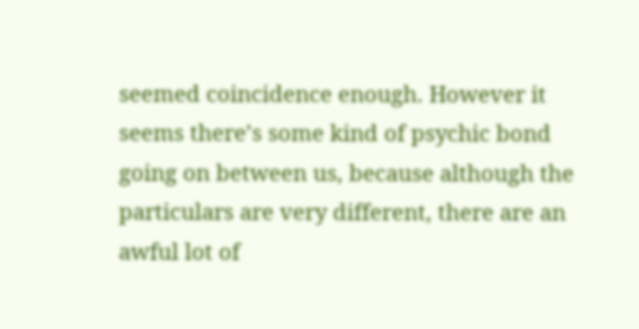seemed coincidence enough. However it seems there’s some kind of psychic bond going on between us, because although the particulars are very different, there are an awful lot of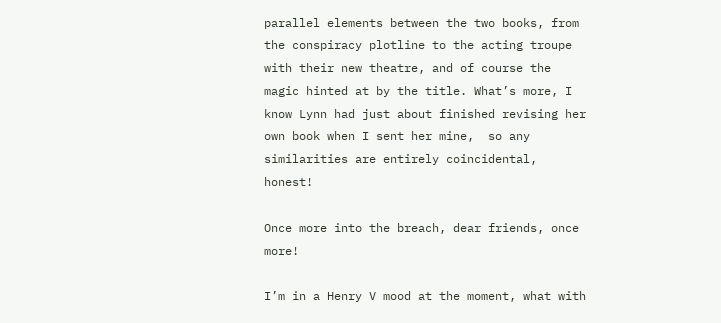parallel elements between the two books, from the conspiracy plotline to the acting troupe with their new theatre, and of course the magic hinted at by the title. What’s more, I know Lynn had just about finished revising her own book when I sent her mine,  so any similarities are entirely coincidental, honest!

Once more into the breach, dear friends, once more!

I’m in a Henry V mood at the moment, what with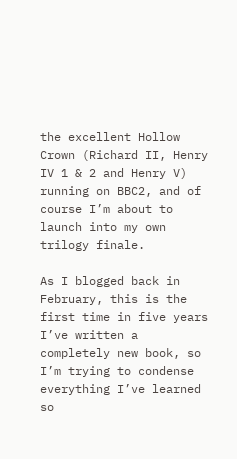the excellent Hollow Crown (Richard II, Henry IV 1 & 2 and Henry V) running on BBC2, and of course I’m about to launch into my own trilogy finale.

As I blogged back in February, this is the first time in five years I’ve written a completely new book, so I’m trying to condense everything I’ve learned so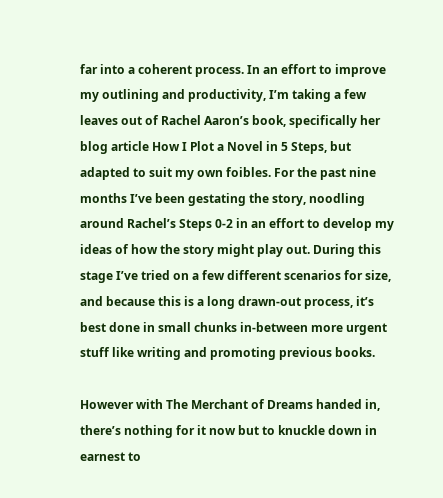far into a coherent process. In an effort to improve my outlining and productivity, I’m taking a few leaves out of Rachel Aaron’s book, specifically her blog article How I Plot a Novel in 5 Steps, but adapted to suit my own foibles. For the past nine months I’ve been gestating the story, noodling around Rachel’s Steps 0-2 in an effort to develop my ideas of how the story might play out. During this stage I’ve tried on a few different scenarios for size, and because this is a long drawn-out process, it’s best done in small chunks in-between more urgent stuff like writing and promoting previous books.

However with The Merchant of Dreams handed in, there’s nothing for it now but to knuckle down in earnest to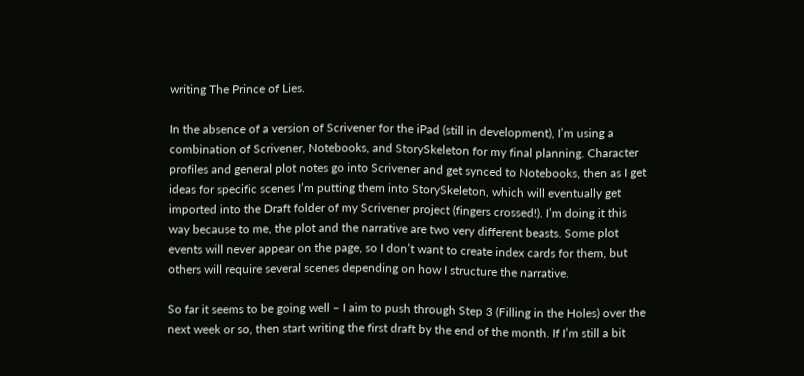writing The Prince of Lies.

In the absence of a version of Scrivener for the iPad (still in development), I’m using a combination of Scrivener, Notebooks, and StorySkeleton for my final planning. Character profiles and general plot notes go into Scrivener and get synced to Notebooks, then as I get ideas for specific scenes I’m putting them into StorySkeleton, which will eventually get imported into the Draft folder of my Scrivener project (fingers crossed!). I’m doing it this way because to me, the plot and the narrative are two very different beasts. Some plot events will never appear on the page, so I don’t want to create index cards for them, but others will require several scenes depending on how I structure the narrative.

So far it seems to be going well – I aim to push through Step 3 (Filling in the Holes) over the next week or so, then start writing the first draft by the end of the month. If I’m still a bit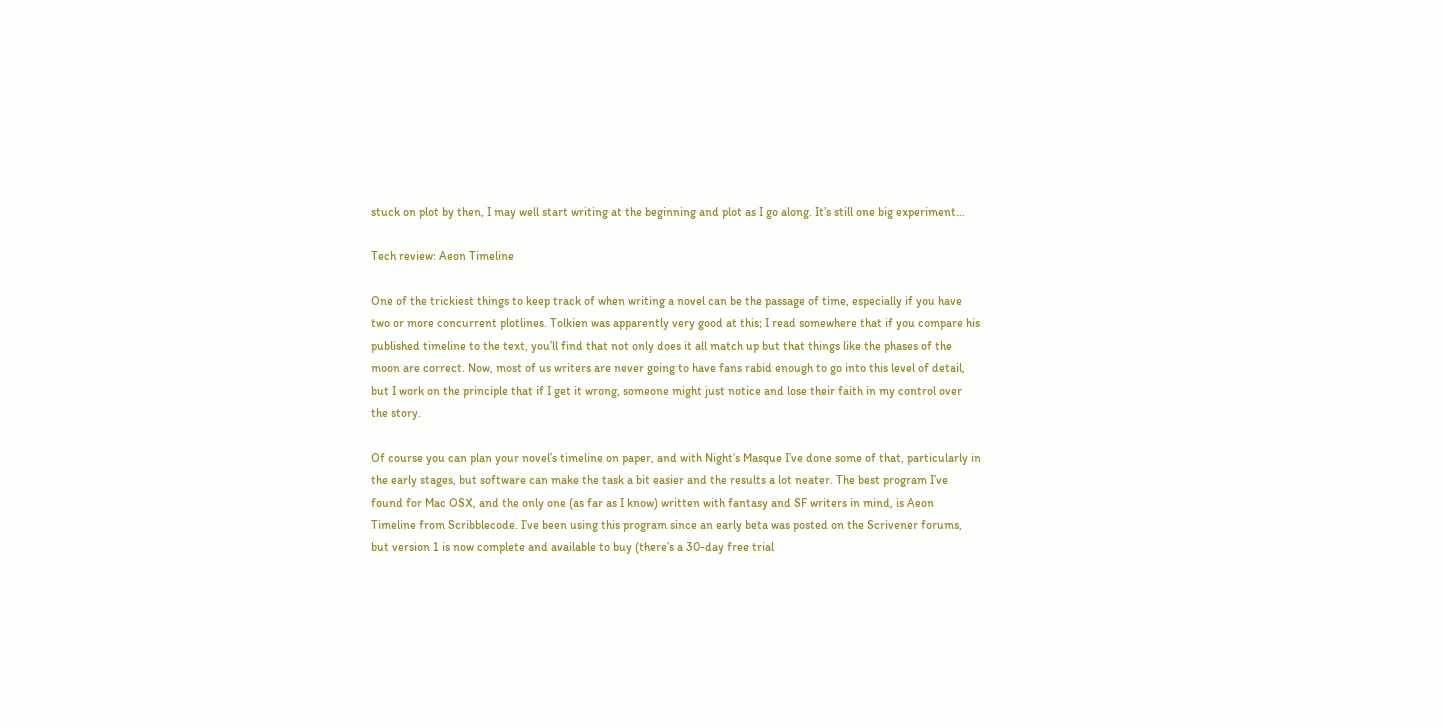stuck on plot by then, I may well start writing at the beginning and plot as I go along. It’s still one big experiment…

Tech review: Aeon Timeline

One of the trickiest things to keep track of when writing a novel can be the passage of time, especially if you have two or more concurrent plotlines. Tolkien was apparently very good at this; I read somewhere that if you compare his published timeline to the text, you’ll find that not only does it all match up but that things like the phases of the moon are correct. Now, most of us writers are never going to have fans rabid enough to go into this level of detail, but I work on the principle that if I get it wrong, someone might just notice and lose their faith in my control over the story.

Of course you can plan your novel’s timeline on paper, and with Night’s Masque I’ve done some of that, particularly in the early stages, but software can make the task a bit easier and the results a lot neater. The best program I’ve found for Mac OSX, and the only one (as far as I know) written with fantasy and SF writers in mind, is Aeon Timeline from Scribblecode. I’ve been using this program since an early beta was posted on the Scrivener forums, but version 1 is now complete and available to buy (there’s a 30-day free trial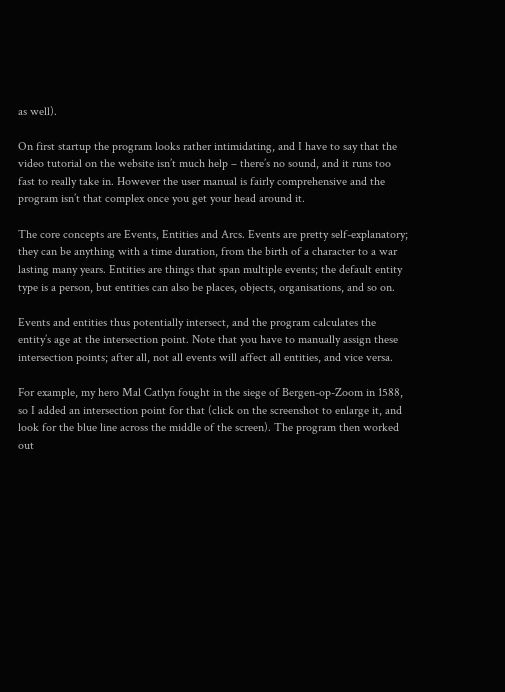as well).

On first startup the program looks rather intimidating, and I have to say that the video tutorial on the website isn’t much help – there’s no sound, and it runs too fast to really take in. However the user manual is fairly comprehensive and the program isn’t that complex once you get your head around it.

The core concepts are Events, Entities and Arcs. Events are pretty self-explanatory; they can be anything with a time duration, from the birth of a character to a war lasting many years. Entities are things that span multiple events; the default entity type is a person, but entities can also be places, objects, organisations, and so on.

Events and entities thus potentially intersect, and the program calculates the entity’s age at the intersection point. Note that you have to manually assign these intersection points; after all, not all events will affect all entities, and vice versa.

For example, my hero Mal Catlyn fought in the siege of Bergen-op-Zoom in 1588, so I added an intersection point for that (click on the screenshot to enlarge it, and look for the blue line across the middle of the screen). The program then worked out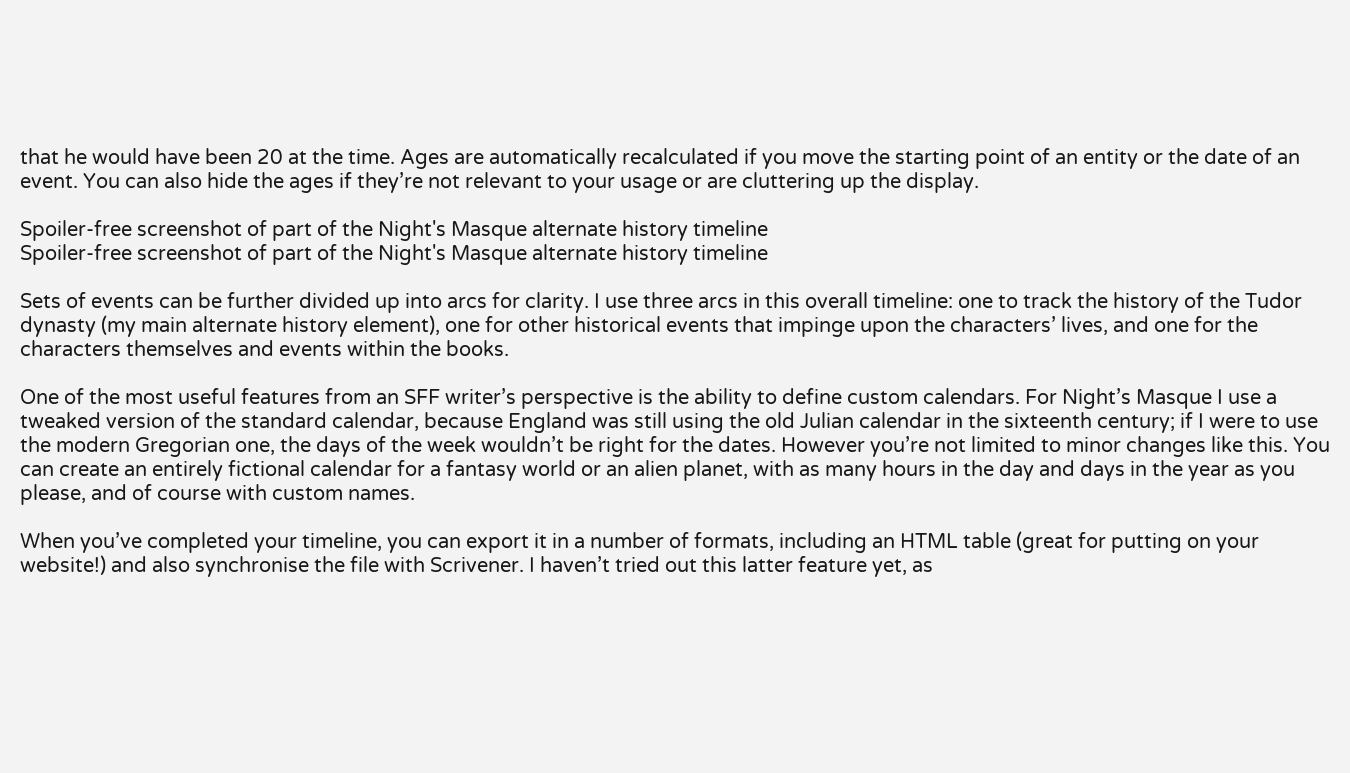that he would have been 20 at the time. Ages are automatically recalculated if you move the starting point of an entity or the date of an event. You can also hide the ages if they’re not relevant to your usage or are cluttering up the display.

Spoiler-free screenshot of part of the Night's Masque alternate history timeline
Spoiler-free screenshot of part of the Night's Masque alternate history timeline

Sets of events can be further divided up into arcs for clarity. I use three arcs in this overall timeline: one to track the history of the Tudor dynasty (my main alternate history element), one for other historical events that impinge upon the characters’ lives, and one for the characters themselves and events within the books.

One of the most useful features from an SFF writer’s perspective is the ability to define custom calendars. For Night’s Masque I use a tweaked version of the standard calendar, because England was still using the old Julian calendar in the sixteenth century; if I were to use the modern Gregorian one, the days of the week wouldn’t be right for the dates. However you’re not limited to minor changes like this. You can create an entirely fictional calendar for a fantasy world or an alien planet, with as many hours in the day and days in the year as you please, and of course with custom names.

When you’ve completed your timeline, you can export it in a number of formats, including an HTML table (great for putting on your website!) and also synchronise the file with Scrivener. I haven’t tried out this latter feature yet, as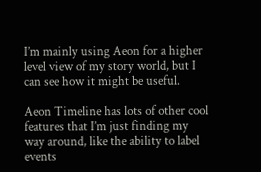I’m mainly using Aeon for a higher level view of my story world, but I can see how it might be useful.

Aeon Timeline has lots of other cool features that I’m just finding my way around, like the ability to label events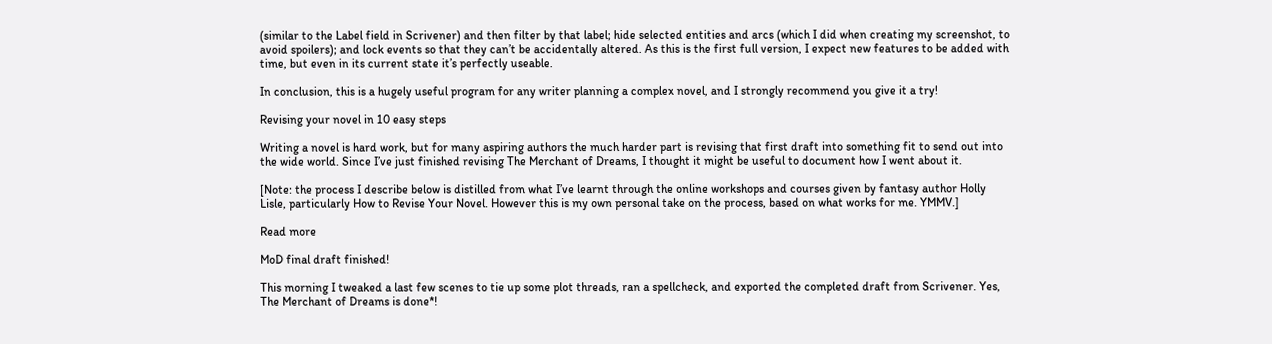(similar to the Label field in Scrivener) and then filter by that label; hide selected entities and arcs (which I did when creating my screenshot, to avoid spoilers); and lock events so that they can’t be accidentally altered. As this is the first full version, I expect new features to be added with time, but even in its current state it’s perfectly useable.

In conclusion, this is a hugely useful program for any writer planning a complex novel, and I strongly recommend you give it a try!

Revising your novel in 10 easy steps

Writing a novel is hard work, but for many aspiring authors the much harder part is revising that first draft into something fit to send out into the wide world. Since I’ve just finished revising The Merchant of Dreams, I thought it might be useful to document how I went about it.

[Note: the process I describe below is distilled from what I’ve learnt through the online workshops and courses given by fantasy author Holly Lisle, particularly How to Revise Your Novel. However this is my own personal take on the process, based on what works for me. YMMV.]

Read more

MoD final draft finished!

This morning I tweaked a last few scenes to tie up some plot threads, ran a spellcheck, and exported the completed draft from Scrivener. Yes, The Merchant of Dreams is done*!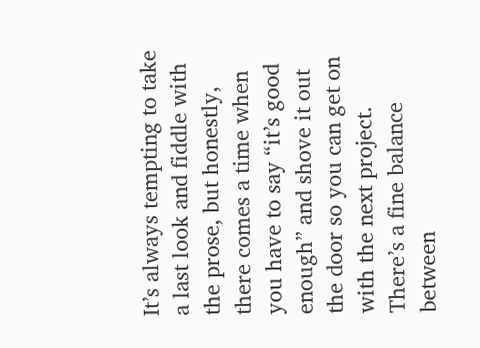It’s always tempting to take a last look and fiddle with the prose, but honestly, there comes a time when you have to say “it’s good enough” and shove it out the door so you can get on with the next project. There’s a fine balance between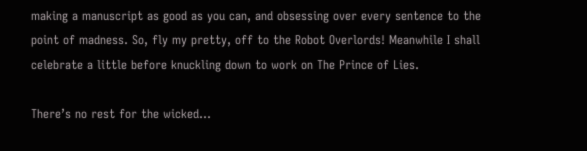making a manuscript as good as you can, and obsessing over every sentence to the point of madness. So, fly my pretty, off to the Robot Overlords! Meanwhile I shall celebrate a little before knuckling down to work on The Prince of Lies.

There’s no rest for the wicked…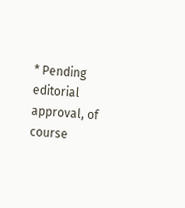* Pending editorial approval, of course